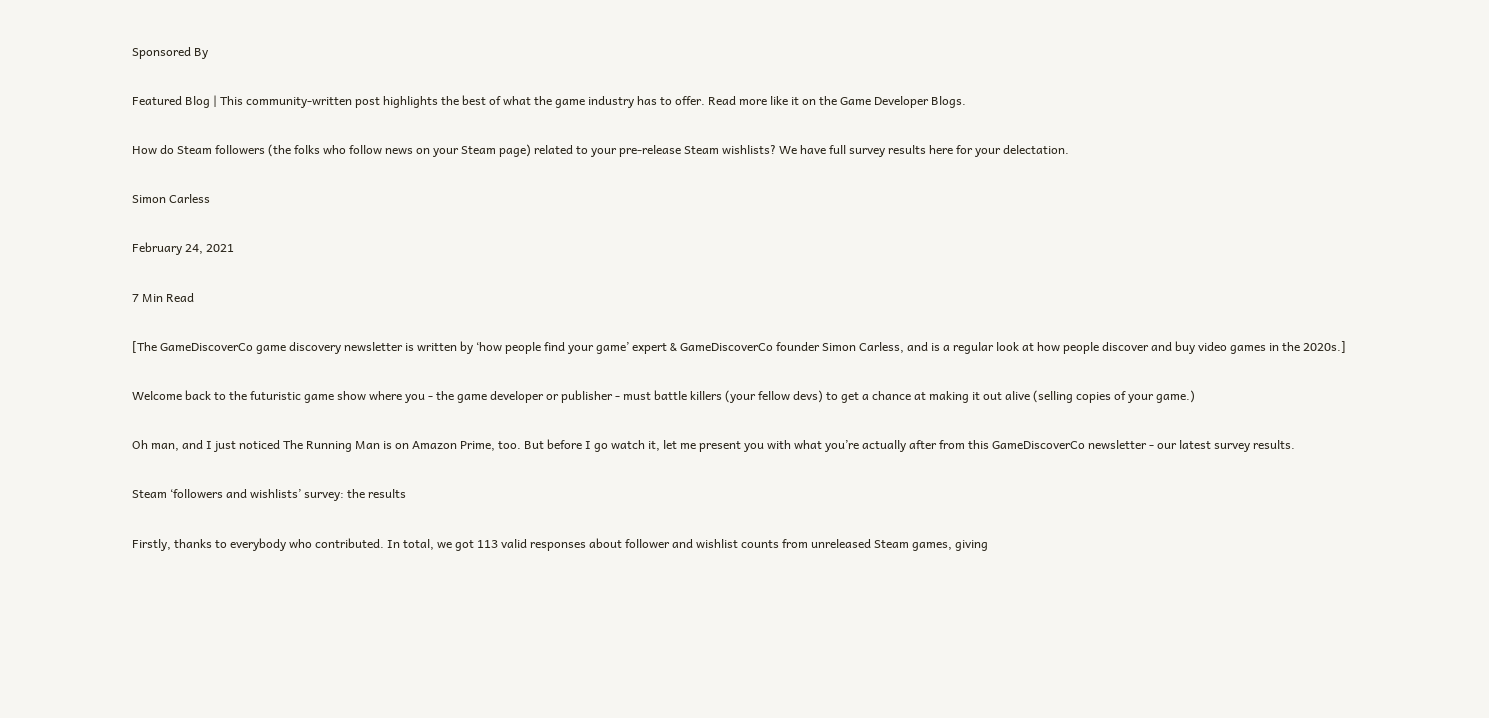Sponsored By

Featured Blog | This community-written post highlights the best of what the game industry has to offer. Read more like it on the Game Developer Blogs.

How do Steam followers (the folks who follow news on your Steam page) related to your pre-release Steam wishlists? We have full survey results here for your delectation.

Simon Carless

February 24, 2021

7 Min Read

[The GameDiscoverCo game discovery newsletter is written by ‘how people find your game’ expert & GameDiscoverCo founder Simon Carless, and is a regular look at how people discover and buy video games in the 2020s.]

Welcome back to the futuristic game show where you - the game developer or publisher - must battle killers (your fellow devs) to get a chance at making it out alive (selling copies of your game.)

Oh man, and I just noticed The Running Man is on Amazon Prime, too. But before I go watch it, let me present you with what you’re actually after from this GameDiscoverCo newsletter - our latest survey results.

Steam ‘followers and wishlists’ survey: the results

Firstly, thanks to everybody who contributed. In total, we got 113 valid responses about follower and wishlist counts from unreleased Steam games, giving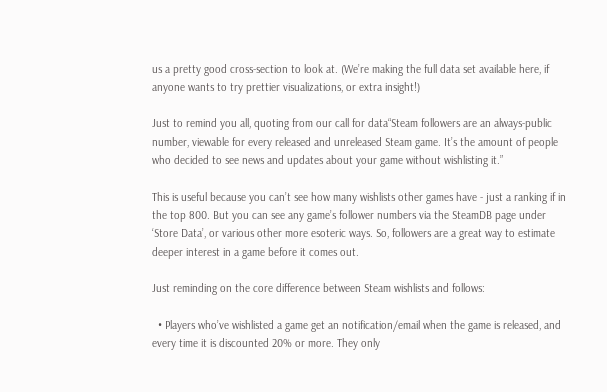us a pretty good cross-section to look at. (We’re making the full data set available here, if anyone wants to try prettier visualizations, or extra insight!)

Just to remind you all, quoting from our call for data“Steam followers are an always-public number, viewable for every released and unreleased Steam game. It’s the amount of people who decided to see news and updates about your game without wishlisting it.”

This is useful because you can’t see how many wishlists other games have - just a ranking if in the top 800. But you can see any game’s follower numbers via the SteamDB page under ‘Store Data’, or various other more esoteric ways. So, followers are a great way to estimate deeper interest in a game before it comes out.

Just reminding on the core difference between Steam wishlists and follows:

  • Players who’ve wishlisted a game get an notification/email when the game is released, and every time it is discounted 20% or more. They only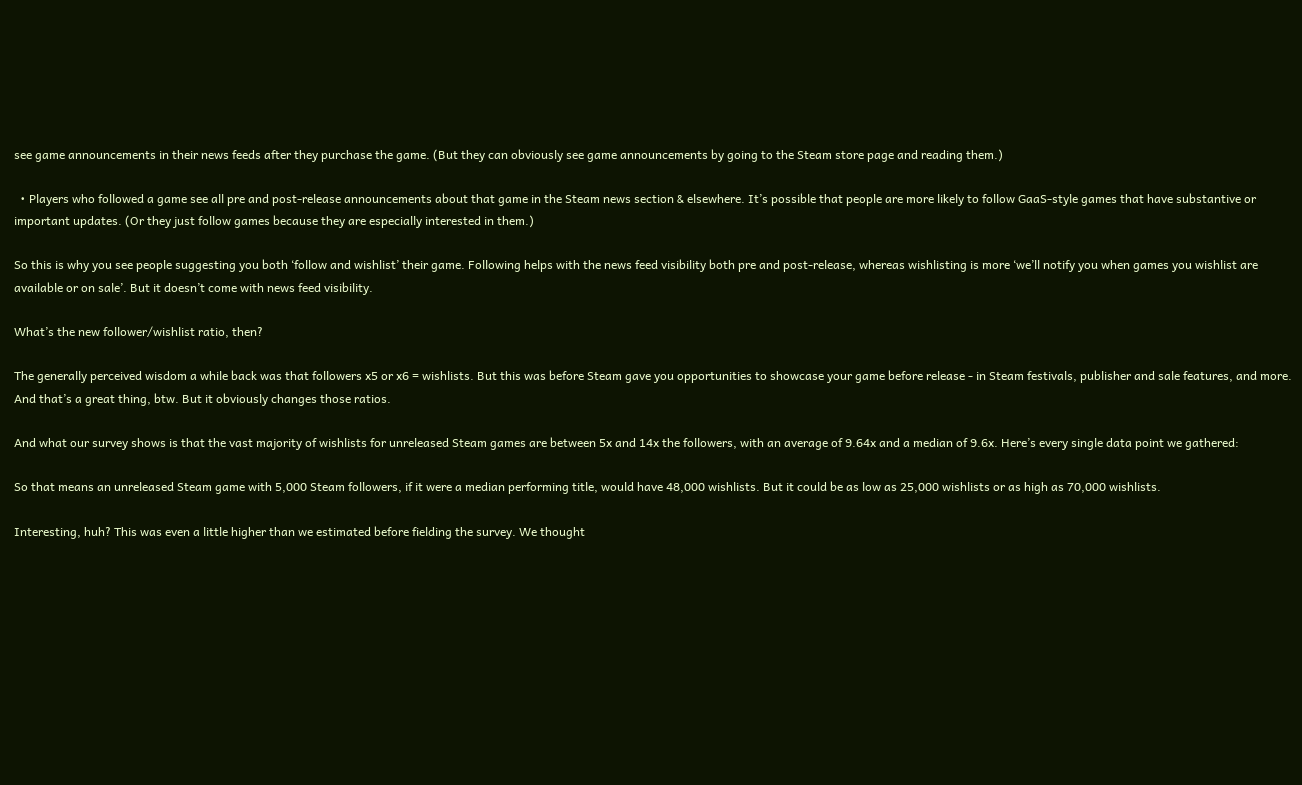see game announcements in their news feeds after they purchase the game. (But they can obviously see game announcements by going to the Steam store page and reading them.)

  • Players who followed a game see all pre and post-release announcements about that game in the Steam news section & elsewhere. It’s possible that people are more likely to follow GaaS-style games that have substantive or important updates. (Or they just follow games because they are especially interested in them.)

So this is why you see people suggesting you both ‘follow and wishlist’ their game. Following helps with the news feed visibility both pre and post-release, whereas wishlisting is more ‘we’ll notify you when games you wishlist are available or on sale’. But it doesn’t come with news feed visibility.

What’s the new follower/wishlist ratio, then?

The generally perceived wisdom a while back was that followers x5 or x6 = wishlists. But this was before Steam gave you opportunities to showcase your game before release - in Steam festivals, publisher and sale features, and more. And that’s a great thing, btw. But it obviously changes those ratios.

And what our survey shows is that the vast majority of wishlists for unreleased Steam games are between 5x and 14x the followers, with an average of 9.64x and a median of 9.6x. Here’s every single data point we gathered:

So that means an unreleased Steam game with 5,000 Steam followers, if it were a median performing title, would have 48,000 wishlists. But it could be as low as 25,000 wishlists or as high as 70,000 wishlists.

Interesting, huh? This was even a little higher than we estimated before fielding the survey. We thought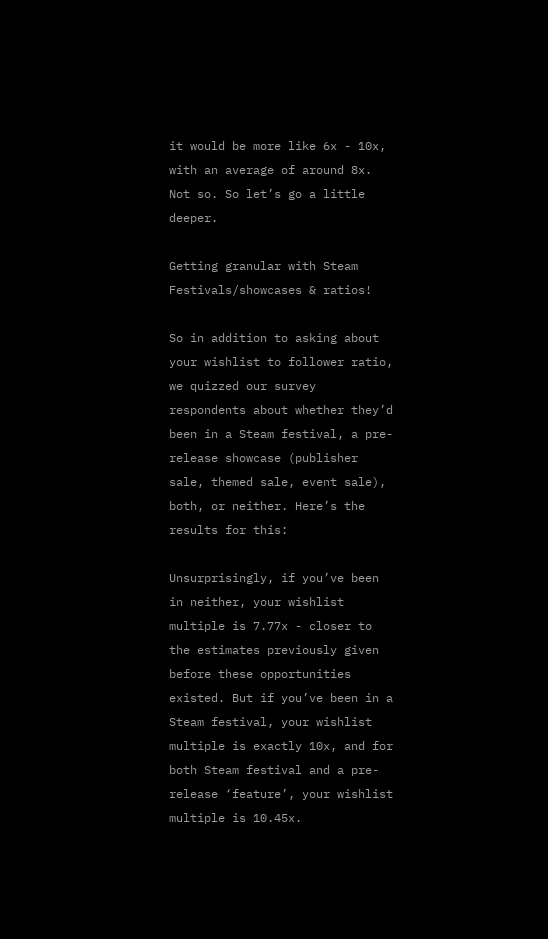it would be more like 6x - 10x, with an average of around 8x. Not so. So let’s go a little deeper.

Getting granular with Steam Festivals/showcases & ratios!

So in addition to asking about your wishlist to follower ratio, we quizzed our survey respondents about whether they’d been in a Steam festival, a pre-release showcase (publisher sale, themed sale, event sale), both, or neither. Here’s the results for this:

Unsurprisingly, if you’ve been in neither, your wishlist multiple is 7.77x - closer to the estimates previously given before these opportunities existed. But if you’ve been in a Steam festival, your wishlist multiple is exactly 10x, and for both Steam festival and a pre-release ‘feature’, your wishlist multiple is 10.45x.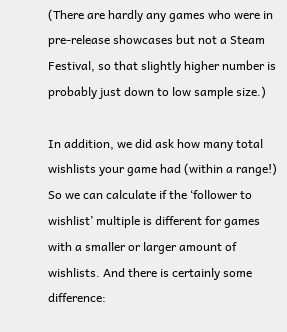(There are hardly any games who were in pre-release showcases but not a Steam Festival, so that slightly higher number is probably just down to low sample size.)

In addition, we did ask how many total wishlists your game had (within a range!) So we can calculate if the ‘follower to wishlist’ multiple is different for games with a smaller or larger amount of wishlists. And there is certainly some difference: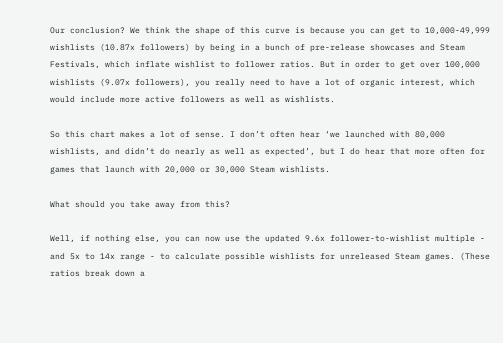Our conclusion? We think the shape of this curve is because you can get to 10,000-49,999 wishlists (10.87x followers) by being in a bunch of pre-release showcases and Steam Festivals, which inflate wishlist to follower ratios. But in order to get over 100,000 wishlists (9.07x followers), you really need to have a lot of organic interest, which would include more active followers as well as wishlists.

So this chart makes a lot of sense. I don’t often hear ‘we launched with 80,000 wishlists, and didn’t do nearly as well as expected’, but I do hear that more often for games that launch with 20,000 or 30,000 Steam wishlists.

What should you take away from this?

Well, if nothing else, you can now use the updated 9.6x follower-to-wishlist multiple - and 5x to 14x range - to calculate possible wishlists for unreleased Steam games. (These ratios break down a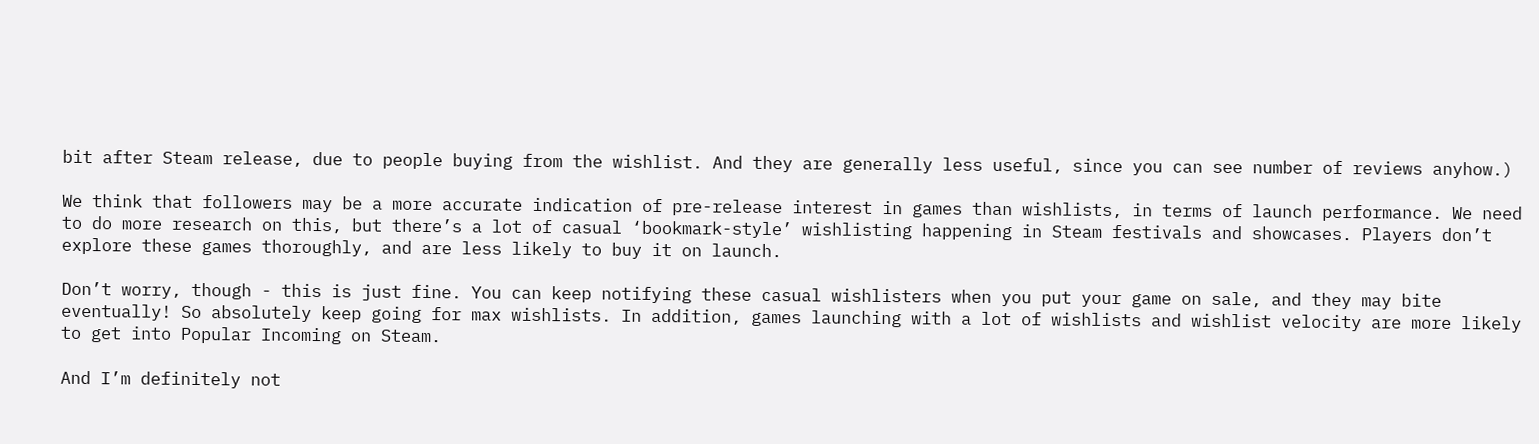bit after Steam release, due to people buying from the wishlist. And they are generally less useful, since you can see number of reviews anyhow.)

We think that followers may be a more accurate indication of pre-release interest in games than wishlists, in terms of launch performance. We need to do more research on this, but there’s a lot of casual ‘bookmark-style’ wishlisting happening in Steam festivals and showcases. Players don’t explore these games thoroughly, and are less likely to buy it on launch.

Don’t worry, though - this is just fine. You can keep notifying these casual wishlisters when you put your game on sale, and they may bite eventually! So absolutely keep going for max wishlists. In addition, games launching with a lot of wishlists and wishlist velocity are more likely to get into Popular Incoming on Steam.

And I’m definitely not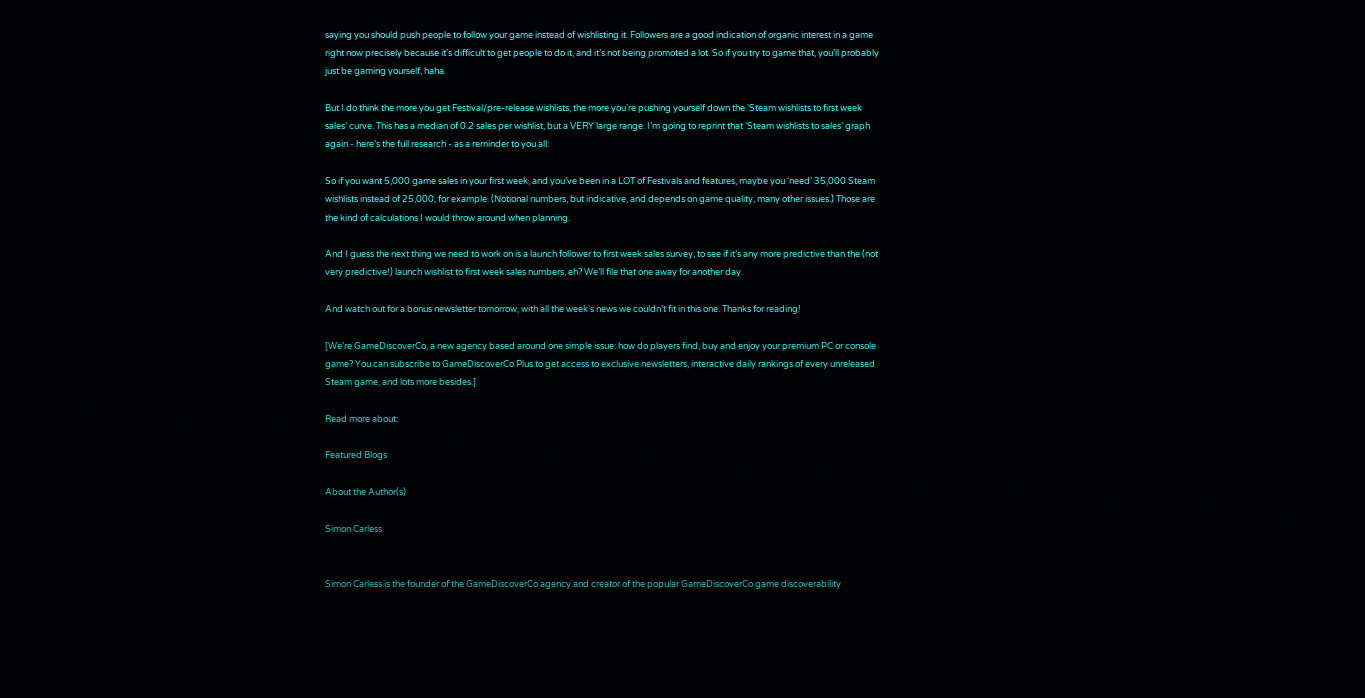saying you should push people to follow your game instead of wishlisting it. Followers are a good indication of organic interest in a game right now precisely because it’s difficult to get people to do it, and it’s not being promoted a lot. So if you try to game that, you’ll probably just be gaming yourself, haha.

But I do think the more you get Festival/pre-release wishlists, the more you’re pushing yourself down the ‘Steam wishlists to first week sales’ curve. This has a median of 0.2 sales per wishlist, but a VERY large range. I’m going to reprint that ‘Steam wishlists to sales’ graph again - here’s the full research - as a reminder to you all:

So if you want 5,000 game sales in your first week, and you’ve been in a LOT of Festivals and features, maybe you ‘need’ 35,000 Steam wishlists instead of 25,000, for example. (Notional numbers, but indicative, and depends on game quality, many other issues.) Those are the kind of calculations I would throw around when planning.

And I guess the next thing we need to work on is a launch follower to first week sales survey, to see if it’s any more predictive than the (not very predictive!) launch wishlist to first week sales numbers, eh? We’ll file that one away for another day.

And watch out for a bonus newsletter tomorrow, with all the week’s news we couldn’t fit in this one. Thanks for reading!

[We’re GameDiscoverCo, a new agency based around one simple issue: how do players find, buy and enjoy your premium PC or console game? You can subscribe to GameDiscoverCo Plus to get access to exclusive newsletters, interactive daily rankings of every unreleased Steam game, and lots more besides.]

Read more about:

Featured Blogs

About the Author(s)

Simon Carless


Simon Carless is the founder of the GameDiscoverCo agency and creator of the popular GameDiscoverCo game discoverability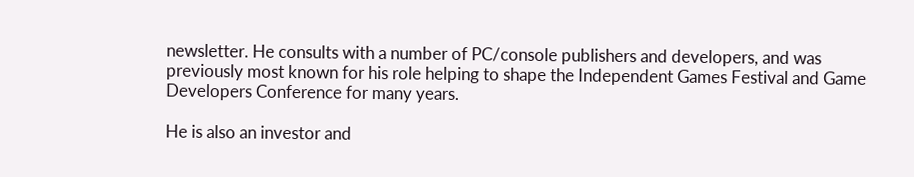newsletter. He consults with a number of PC/console publishers and developers, and was previously most known for his role helping to shape the Independent Games Festival and Game Developers Conference for many years.

He is also an investor and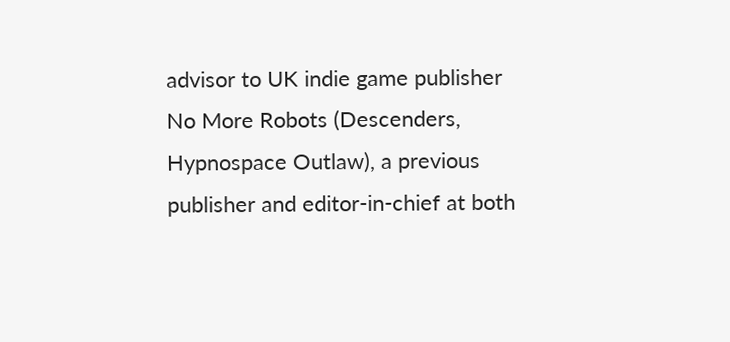advisor to UK indie game publisher No More Robots (Descenders, Hypnospace Outlaw), a previous publisher and editor-in-chief at both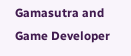Gamasutra and Game Developer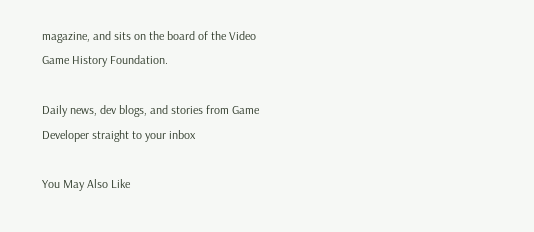magazine, and sits on the board of the Video Game History Foundation.

Daily news, dev blogs, and stories from Game Developer straight to your inbox

You May Also Like